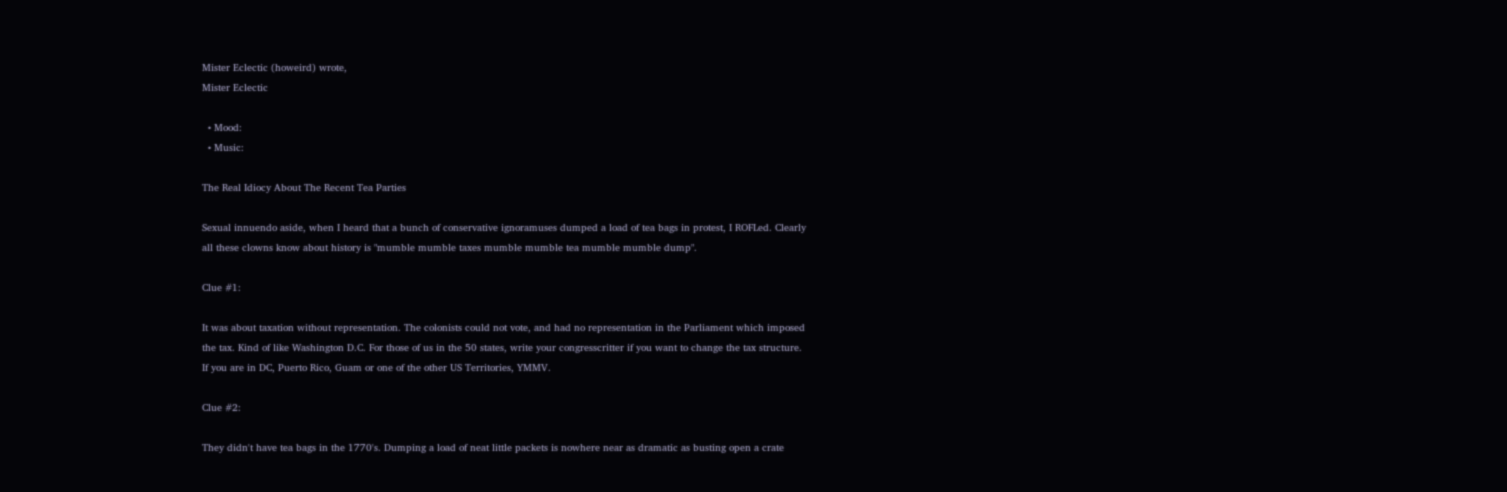Mister Eclectic (howeird) wrote,
Mister Eclectic

  • Mood:
  • Music:

The Real Idiocy About The Recent Tea Parties

Sexual innuendo aside, when I heard that a bunch of conservative ignoramuses dumped a load of tea bags in protest, I ROFLed. Clearly all these clowns know about history is "mumble mumble taxes mumble mumble tea mumble mumble dump".

Clue #1:

It was about taxation without representation. The colonists could not vote, and had no representation in the Parliament which imposed the tax. Kind of like Washington D.C. For those of us in the 50 states, write your congresscritter if you want to change the tax structure. If you are in DC, Puerto Rico, Guam or one of the other US Territories, YMMV.

Clue #2:

They didn't have tea bags in the 1770's. Dumping a load of neat little packets is nowhere near as dramatic as busting open a crate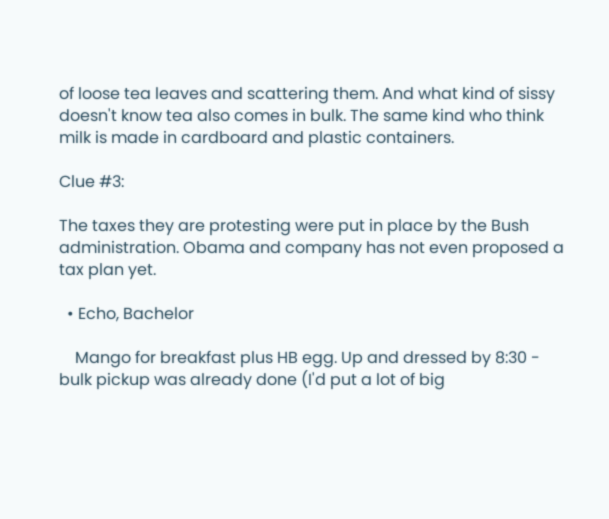of loose tea leaves and scattering them. And what kind of sissy doesn't know tea also comes in bulk. The same kind who think milk is made in cardboard and plastic containers.

Clue #3:

The taxes they are protesting were put in place by the Bush administration. Obama and company has not even proposed a tax plan yet.

  • Echo, Bachelor

    Mango for breakfast plus HB egg. Up and dressed by 8:30 - bulk pickup was already done (I'd put a lot of big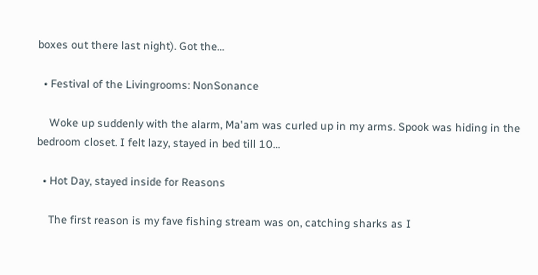boxes out there last night). Got the…

  • Festival of the Livingrooms: NonSonance

    Woke up suddenly with the alarm, Ma'am was curled up in my arms. Spook was hiding in the bedroom closet. I felt lazy, stayed in bed till 10…

  • Hot Day, stayed inside for Reasons

    The first reason is my fave fishing stream was on, catching sharks as I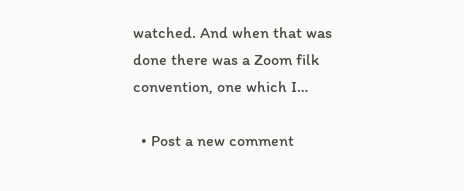watched. And when that was done there was a Zoom filk convention, one which I…

  • Post a new comment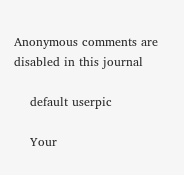Anonymous comments are disabled in this journal

    default userpic

    Your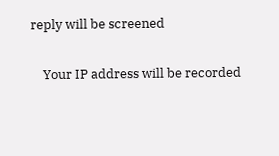reply will be screened

    Your IP address will be recorded